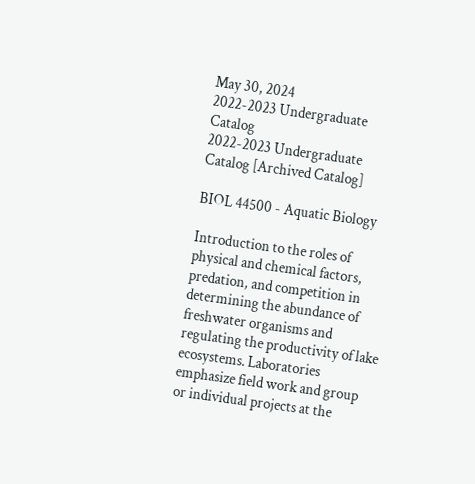May 30, 2024
2022-2023 Undergraduate Catalog
2022-2023 Undergraduate Catalog [Archived Catalog]

BIOL 44500 - Aquatic Biology

Introduction to the roles of physical and chemical factors, predation, and competition in determining the abundance of freshwater organisms and regulating the productivity of lake ecosystems. Laboratories emphasize field work and group or individual projects at the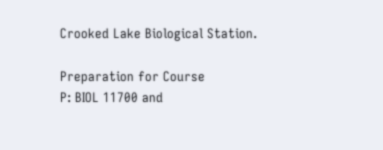Crooked Lake Biological Station.

Preparation for Course
P: BIOL 11700 and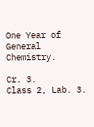One Year of General Chemistry.

Cr. 3.
Class 2, Lab. 3.